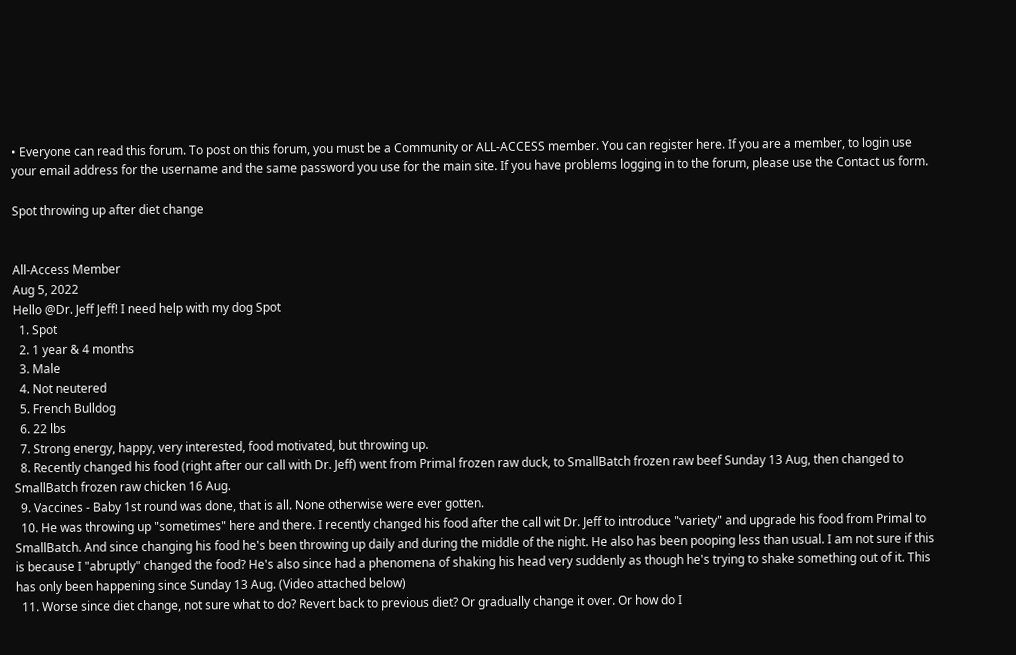• Everyone can read this forum. To post on this forum, you must be a Community or ALL-ACCESS member. You can register here. If you are a member, to login use your email address for the username and the same password you use for the main site. If you have problems logging in to the forum, please use the Contact us form.

Spot throwing up after diet change


All-Access Member
Aug 5, 2022
Hello @Dr. Jeff Jeff! I need help with my dog Spot
  1. Spot
  2. 1 year & 4 months
  3. Male
  4. Not neutered
  5. French Bulldog
  6. 22 lbs
  7. Strong energy, happy, very interested, food motivated, but throwing up.
  8. Recently changed his food (right after our call with Dr. Jeff) went from Primal frozen raw duck, to SmallBatch frozen raw beef Sunday 13 Aug, then changed to SmallBatch frozen raw chicken 16 Aug.
  9. Vaccines - Baby 1st round was done, that is all. None otherwise were ever gotten.
  10. He was throwing up "sometimes" here and there. I recently changed his food after the call wit Dr. Jeff to introduce "variety" and upgrade his food from Primal to SmallBatch. And since changing his food he's been throwing up daily and during the middle of the night. He also has been pooping less than usual. I am not sure if this is because I "abruptly" changed the food? He's also since had a phenomena of shaking his head very suddenly as though he's trying to shake something out of it. This has only been happening since Sunday 13 Aug. (Video attached below)
  11. Worse since diet change, not sure what to do? Revert back to previous diet? Or gradually change it over. Or how do I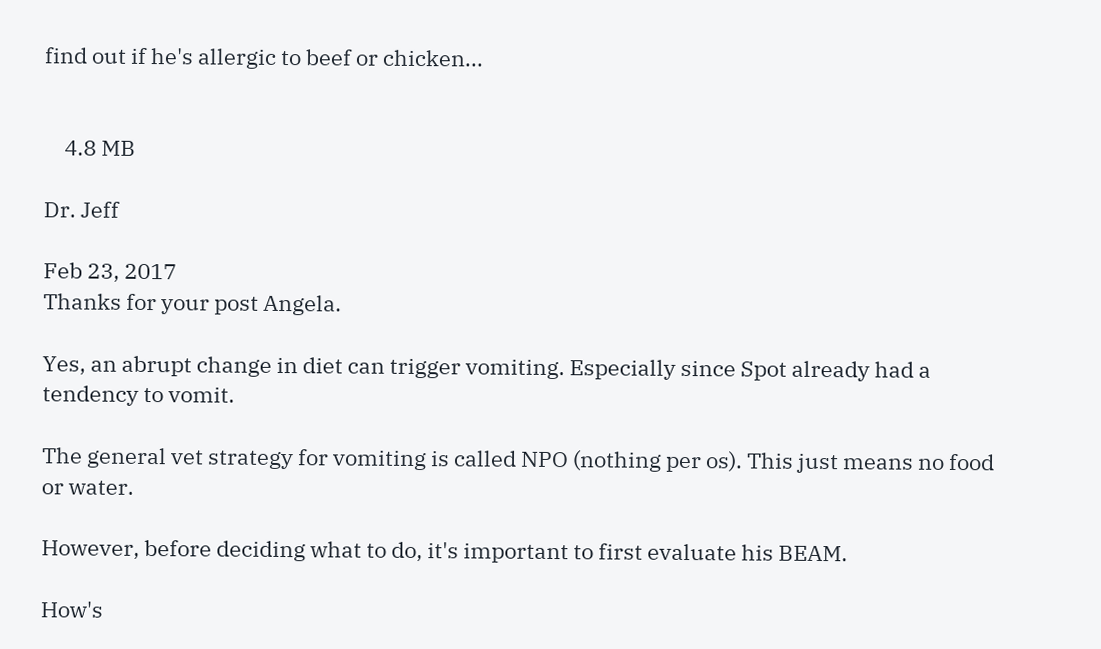find out if he's allergic to beef or chicken...


    4.8 MB

Dr. Jeff

Feb 23, 2017
Thanks for your post Angela.

Yes, an abrupt change in diet can trigger vomiting. Especially since Spot already had a tendency to vomit.

The general vet strategy for vomiting is called NPO (nothing per os). This just means no food or water.

However, before deciding what to do, it's important to first evaluate his BEAM.

How's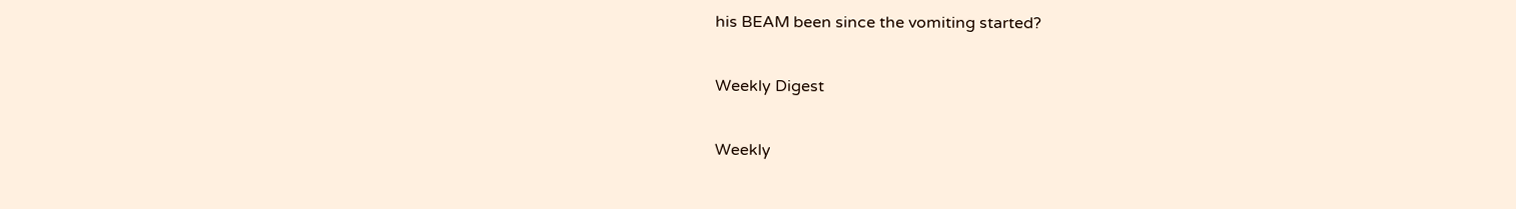his BEAM been since the vomiting started?

Weekly Digest

Weekly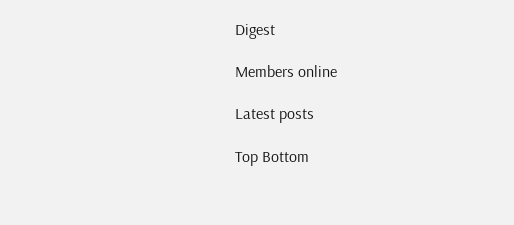Digest

Members online

Latest posts

Top Bottom